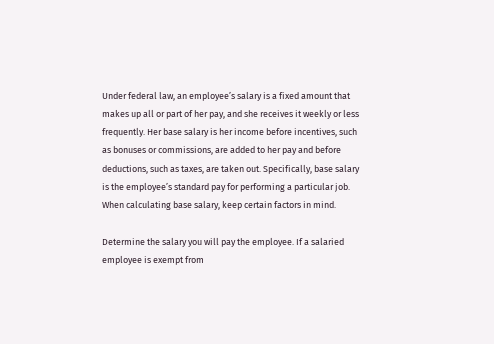Under federal law, an employee’s salary is a fixed amount that makes up all or part of her pay, and she receives it weekly or less frequently. Her base salary is her income before incentives, such as bonuses or commissions, are added to her pay and before deductions, such as taxes, are taken out. Specifically, base salary is the employee’s standard pay for performing a particular job. When calculating base salary, keep certain factors in mind.

Determine the salary you will pay the employee. If a salaried employee is exempt from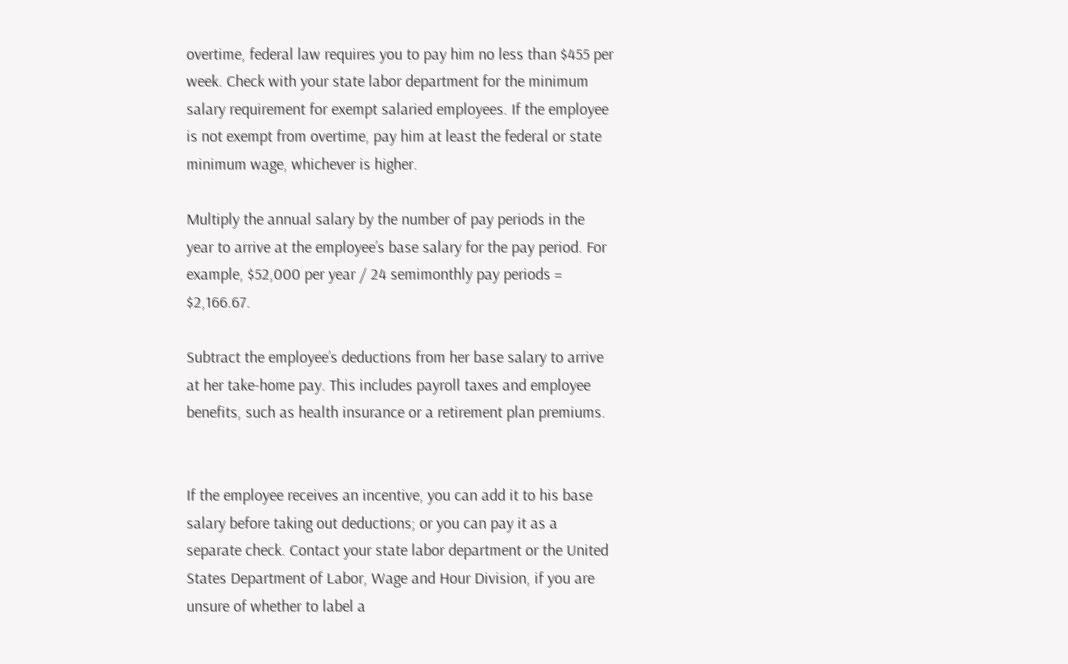overtime, federal law requires you to pay him no less than $455 per week. Check with your state labor department for the minimum salary requirement for exempt salaried employees. If the employee is not exempt from overtime, pay him at least the federal or state minimum wage, whichever is higher.

Multiply the annual salary by the number of pay periods in the year to arrive at the employee’s base salary for the pay period. For example, $52,000 per year / 24 semimonthly pay periods = $2,166.67.

Subtract the employee’s deductions from her base salary to arrive at her take-home pay. This includes payroll taxes and employee benefits, such as health insurance or a retirement plan premiums.


If the employee receives an incentive, you can add it to his base salary before taking out deductions; or you can pay it as a separate check. Contact your state labor department or the United States Department of Labor, Wage and Hour Division, if you are unsure of whether to label a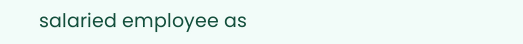salaried employee as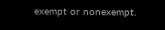exempt or nonexempt.